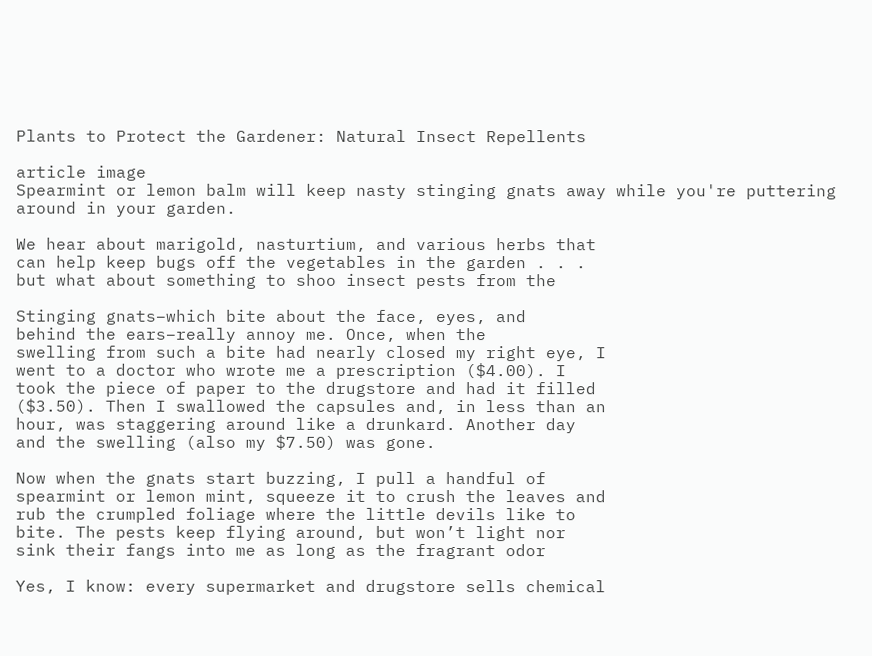Plants to Protect the Gardener: Natural Insect Repellents

article image
Spearmint or lemon balm will keep nasty stinging gnats away while you're puttering around in your garden.

We hear about marigold, nasturtium, and various herbs that
can help keep bugs off the vegetables in the garden . . .
but what about something to shoo insect pests from the

Stinging gnats–which bite about the face, eyes, and
behind the ears–really annoy me. Once, when the
swelling from such a bite had nearly closed my right eye, I
went to a doctor who wrote me a prescription ($4.00). I
took the piece of paper to the drugstore and had it filled
($3.50). Then I swallowed the capsules and, in less than an
hour, was staggering around like a drunkard. Another day
and the swelling (also my $7.50) was gone.

Now when the gnats start buzzing, I pull a handful of
spearmint or lemon mint, squeeze it to crush the leaves and
rub the crumpled foliage where the little devils like to
bite. The pests keep flying around, but won’t light nor
sink their fangs into me as long as the fragrant odor

Yes, I know: every supermarket and drugstore sells chemical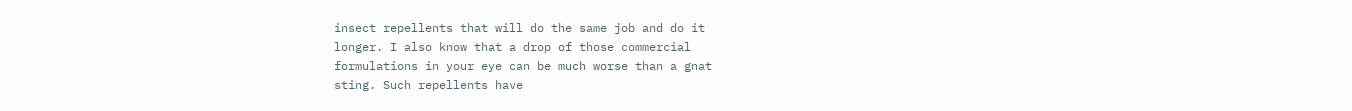insect repellents that will do the same job and do it
longer. I also know that a drop of those commercial
formulations in your eye can be much worse than a gnat
sting. Such repellents have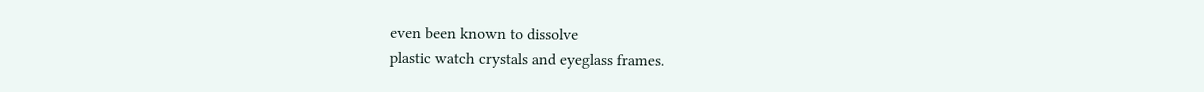even been known to dissolve
plastic watch crystals and eyeglass frames.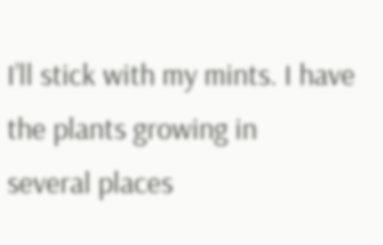I’ll stick with my mints. I have the plants growing in
several places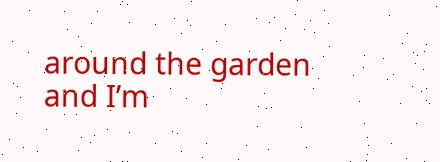around the garden and I’m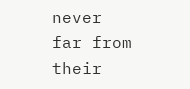never far from
their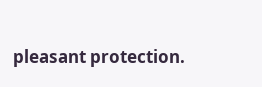pleasant protection.